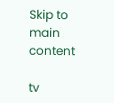Skip to main content

tv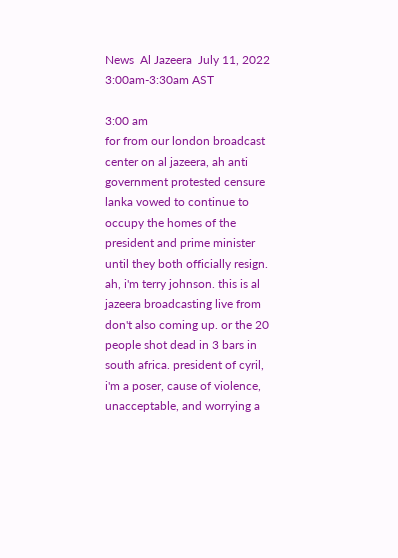News  Al Jazeera  July 11, 2022 3:00am-3:30am AST

3:00 am
for from our london broadcast center on al jazeera, ah anti government protested censure lanka vowed to continue to occupy the homes of the president and prime minister until they both officially resign. ah, i'm terry johnson. this is al jazeera broadcasting live from don't also coming up. or the 20 people shot dead in 3 bars in south africa. president of cyril, i'm a poser, cause of violence, unacceptable, and worrying a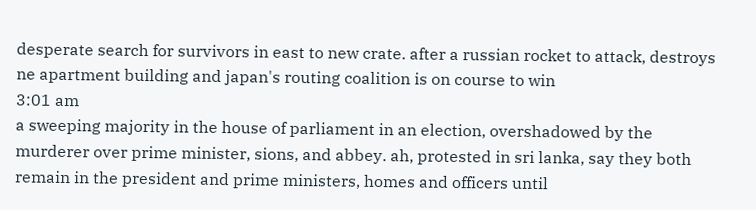desperate search for survivors in east to new crate. after a russian rocket to attack, destroys ne apartment building and japan's routing coalition is on course to win
3:01 am
a sweeping majority in the house of parliament in an election, overshadowed by the murderer over prime minister, sions, and abbey. ah, protested in sri lanka, say they both remain in the president and prime ministers, homes and officers until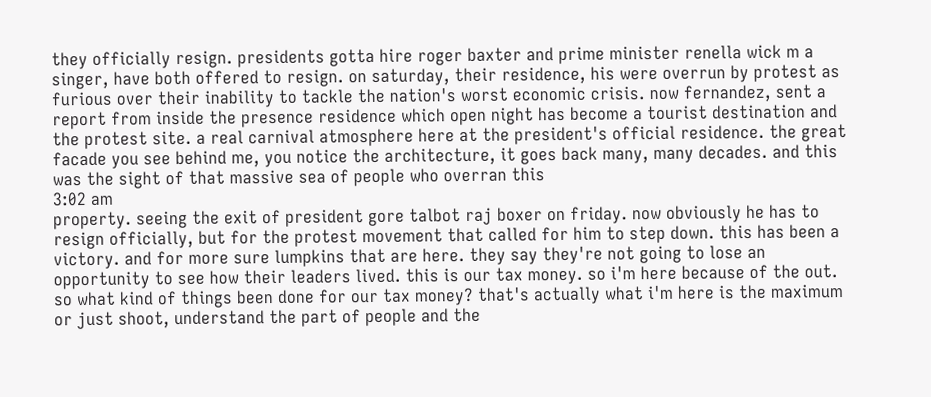they officially resign. presidents gotta hire roger baxter and prime minister renella wick m a singer, have both offered to resign. on saturday, their residence, his were overrun by protest as furious over their inability to tackle the nation's worst economic crisis. now fernandez, sent a report from inside the presence residence which open night has become a tourist destination and the protest site. a real carnival atmosphere here at the president's official residence. the great facade you see behind me, you notice the architecture, it goes back many, many decades. and this was the sight of that massive sea of people who overran this
3:02 am
property. seeing the exit of president gore talbot raj boxer on friday. now obviously he has to resign officially, but for the protest movement that called for him to step down. this has been a victory. and for more sure lumpkins that are here. they say they're not going to lose an opportunity to see how their leaders lived. this is our tax money. so i'm here because of the out. so what kind of things been done for our tax money? that's actually what i'm here is the maximum or just shoot, understand the part of people and the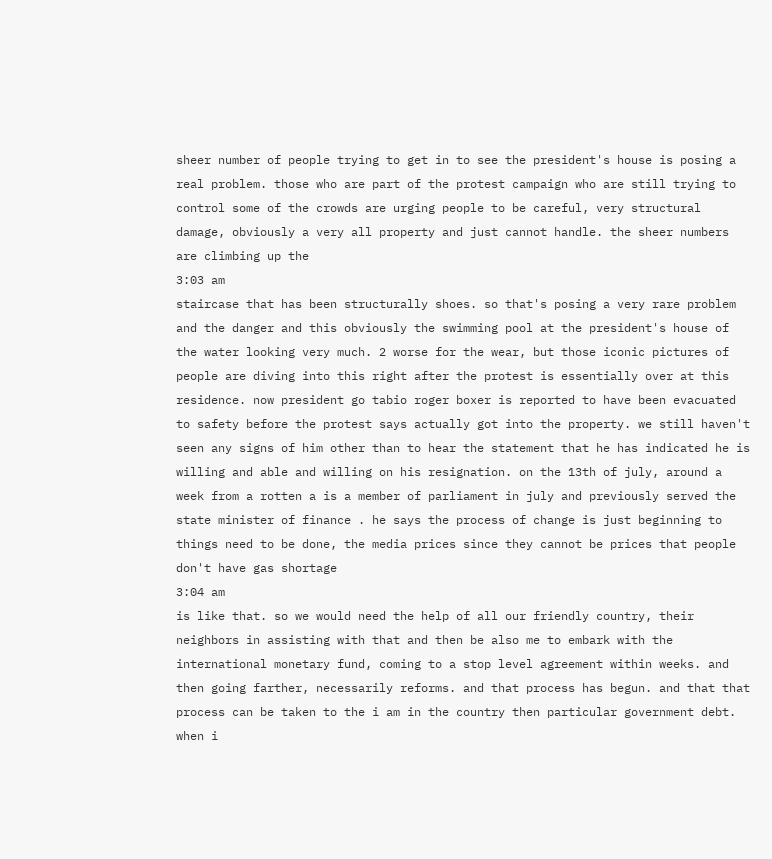sheer number of people trying to get in to see the president's house is posing a real problem. those who are part of the protest campaign who are still trying to control some of the crowds are urging people to be careful, very structural damage, obviously a very all property and just cannot handle. the sheer numbers are climbing up the
3:03 am
staircase that has been structurally shoes. so that's posing a very rare problem and the danger and this obviously the swimming pool at the president's house of the water looking very much. 2 worse for the wear, but those iconic pictures of people are diving into this right after the protest is essentially over at this residence. now president go tabio roger boxer is reported to have been evacuated to safety before the protest says actually got into the property. we still haven't seen any signs of him other than to hear the statement that he has indicated he is willing and able and willing on his resignation. on the 13th of july, around a week from a rotten a is a member of parliament in july and previously served the state minister of finance . he says the process of change is just beginning to things need to be done, the media prices since they cannot be prices that people don't have gas shortage
3:04 am
is like that. so we would need the help of all our friendly country, their neighbors in assisting with that and then be also me to embark with the international monetary fund, coming to a stop level agreement within weeks. and then going farther, necessarily reforms. and that process has begun. and that that process can be taken to the i am in the country then particular government debt. when i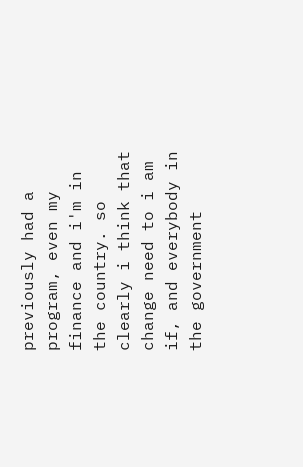previously had a program, even my finance and i'm in the country. so clearly i think that change need to i am if, and everybody in the government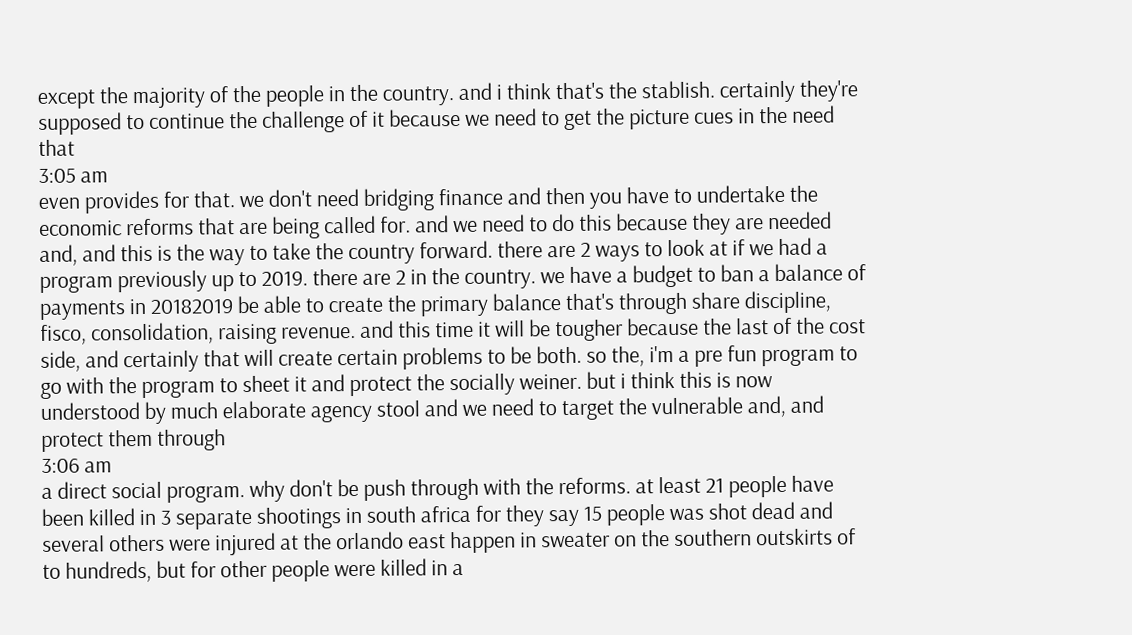except the majority of the people in the country. and i think that's the stablish. certainly they're supposed to continue the challenge of it because we need to get the picture cues in the need that
3:05 am
even provides for that. we don't need bridging finance and then you have to undertake the economic reforms that are being called for. and we need to do this because they are needed and, and this is the way to take the country forward. there are 2 ways to look at if we had a program previously up to 2019. there are 2 in the country. we have a budget to ban a balance of payments in 20182019 be able to create the primary balance that's through share discipline, fisco, consolidation, raising revenue. and this time it will be tougher because the last of the cost side, and certainly that will create certain problems to be both. so the, i'm a pre fun program to go with the program to sheet it and protect the socially weiner. but i think this is now understood by much elaborate agency stool and we need to target the vulnerable and, and protect them through
3:06 am
a direct social program. why don't be push through with the reforms. at least 21 people have been killed in 3 separate shootings in south africa for they say 15 people was shot dead and several others were injured at the orlando east happen in sweater on the southern outskirts of to hundreds, but for other people were killed in a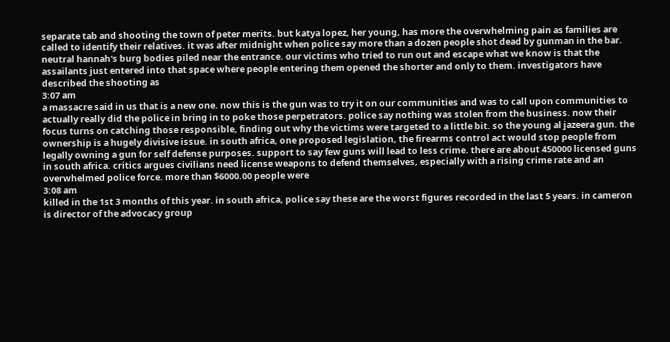separate tab and shooting the town of peter merits. but katya lopez, her young, has more the overwhelming pain as families are called to identify their relatives. it was after midnight when police say more than a dozen people shot dead by gunman in the bar. neutral hannah's burg bodies piled near the entrance. our victims who tried to run out and escape what we know is that the assailants just entered into that space where people entering them opened the shorter and only to them. investigators have described the shooting as
3:07 am
a massacre said in us that is a new one. now this is the gun was to try it on our communities and was to call upon communities to actually really did the police in bring in to poke those perpetrators. police say nothing was stolen from the business. now their focus turns on catching those responsible, finding out why the victims were targeted to a little bit. so the young al jazeera gun. the ownership is a hugely divisive issue. in south africa, one proposed legislation, the firearms control act would stop people from legally owning a gun for self defense purposes. support to say few guns will lead to less crime. there are about 450000 licensed guns in south africa. critics argues civilians need license weapons to defend themselves, especially with a rising crime rate and an overwhelmed police force. more than $6000.00 people were
3:08 am
killed in the 1st 3 months of this year. in south africa, police say these are the worst figures recorded in the last 5 years. in cameron is director of the advocacy group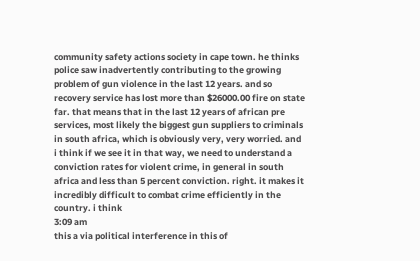community safety actions society in cape town. he thinks police saw inadvertently contributing to the growing problem of gun violence in the last 12 years. and so recovery service has lost more than $26000.00 fire on state far. that means that in the last 12 years of african pre services, most likely the biggest gun suppliers to criminals in south africa, which is obviously very, very worried. and i think if we see it in that way, we need to understand a conviction rates for violent crime, in general in south africa and less than 5 percent conviction. right. it makes it incredibly difficult to combat crime efficiently in the country. i think
3:09 am
this a via political interference in this of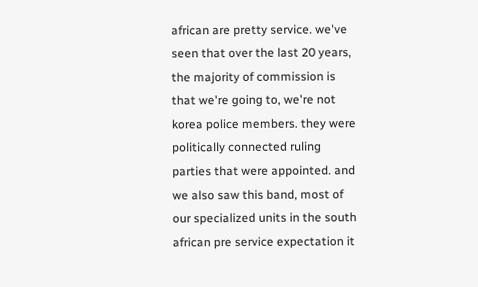african are pretty service. we've seen that over the last 20 years, the majority of commission is that we're going to, we're not korea police members. they were politically connected ruling parties that were appointed. and we also saw this band, most of our specialized units in the south african pre service expectation it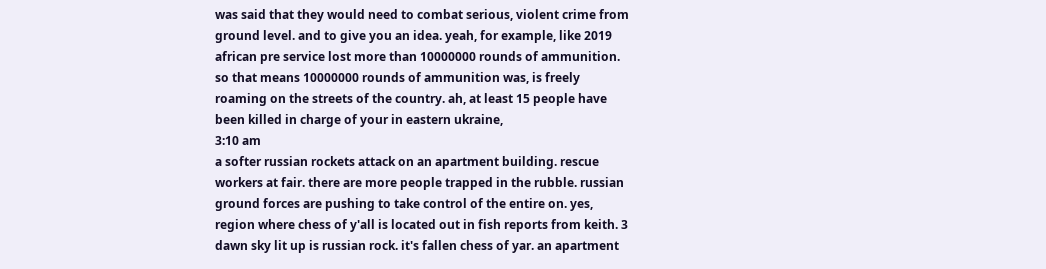was said that they would need to combat serious, violent crime from ground level. and to give you an idea. yeah, for example, like 2019 african pre service lost more than 10000000 rounds of ammunition. so that means 10000000 rounds of ammunition was, is freely roaming on the streets of the country. ah, at least 15 people have been killed in charge of your in eastern ukraine,
3:10 am
a softer russian rockets attack on an apartment building. rescue workers at fair. there are more people trapped in the rubble. russian ground forces are pushing to take control of the entire on. yes, region where chess of y'all is located out in fish reports from keith. 3 dawn sky lit up is russian rock. it's fallen chess of yar. an apartment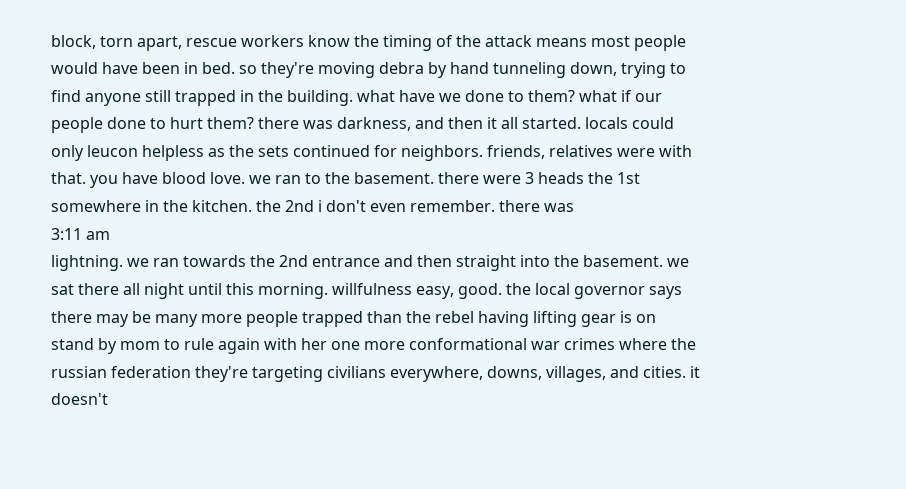block, torn apart, rescue workers know the timing of the attack means most people would have been in bed. so they're moving debra by hand tunneling down, trying to find anyone still trapped in the building. what have we done to them? what if our people done to hurt them? there was darkness, and then it all started. locals could only leucon helpless as the sets continued for neighbors. friends, relatives were with that. you have blood love. we ran to the basement. there were 3 heads the 1st somewhere in the kitchen. the 2nd i don't even remember. there was
3:11 am
lightning. we ran towards the 2nd entrance and then straight into the basement. we sat there all night until this morning. willfulness easy, good. the local governor says there may be many more people trapped than the rebel having lifting gear is on stand by mom to rule again with her one more conformational war crimes where the russian federation they're targeting civilians everywhere, downs, villages, and cities. it doesn't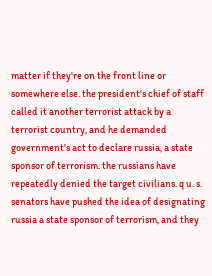matter if they're on the front line or somewhere else. the president's chief of staff called it another terrorist attack by a terrorist country, and he demanded government's act to declare russia, a state sponsor of terrorism. the russians have repeatedly denied the target civilians. q u. s. senators have pushed the idea of designating russia a state sponsor of terrorism, and they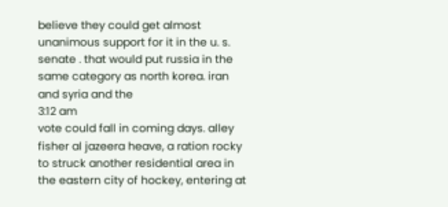believe they could get almost unanimous support for it in the u. s. senate . that would put russia in the same category as north korea. iran and syria and the
3:12 am
vote could fall in coming days. alley fisher al jazeera heave, a ration rocky to struck another residential area in the eastern city of hockey, entering at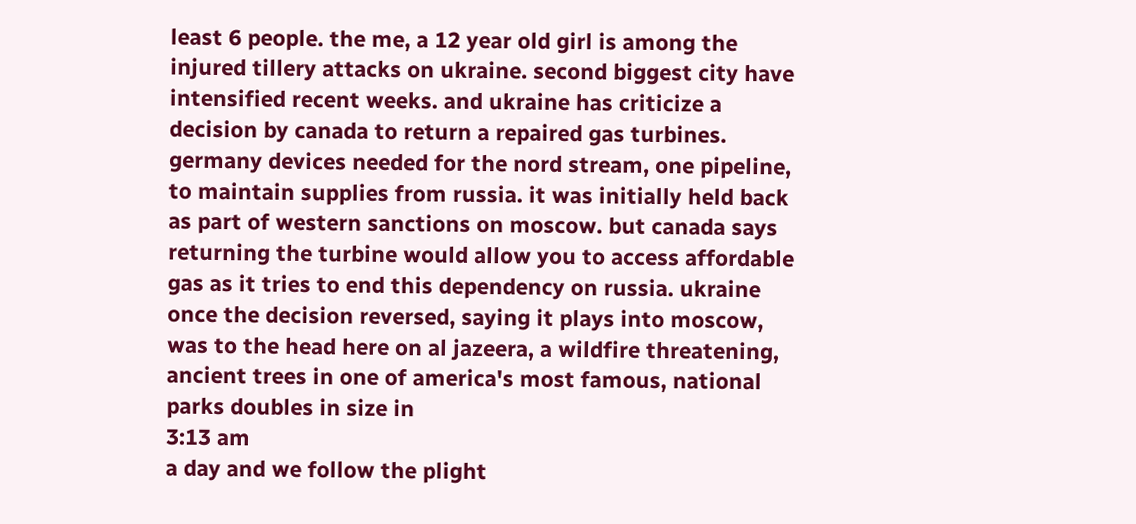least 6 people. the me, a 12 year old girl is among the injured tillery attacks on ukraine. second biggest city have intensified recent weeks. and ukraine has criticize a decision by canada to return a repaired gas turbines. germany devices needed for the nord stream, one pipeline, to maintain supplies from russia. it was initially held back as part of western sanctions on moscow. but canada says returning the turbine would allow you to access affordable gas as it tries to end this dependency on russia. ukraine once the decision reversed, saying it plays into moscow, was to the head here on al jazeera, a wildfire threatening, ancient trees in one of america's most famous, national parks doubles in size in
3:13 am
a day and we follow the plight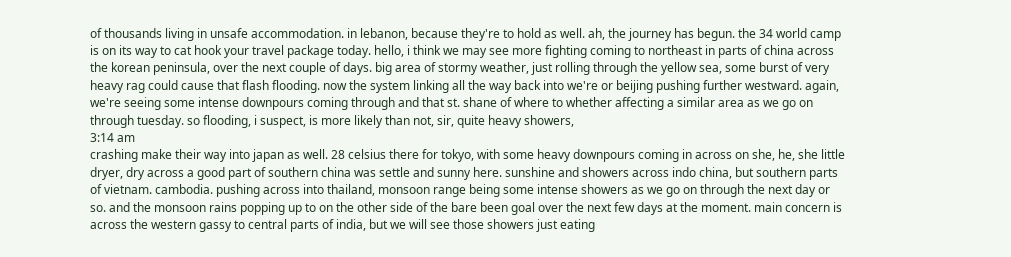of thousands living in unsafe accommodation. in lebanon, because they're to hold as well. ah, the journey has begun. the 34 world camp is on its way to cat hook your travel package today. hello, i think we may see more fighting coming to northeast in parts of china across the korean peninsula, over the next couple of days. big area of stormy weather, just rolling through the yellow sea, some burst of very heavy rag could cause that flash flooding. now the system linking all the way back into we're or beijing pushing further westward. again, we're seeing some intense downpours coming through and that st. shane of where to whether affecting a similar area as we go on through tuesday. so flooding, i suspect, is more likely than not, sir, quite heavy showers,
3:14 am
crashing make their way into japan as well. 28 celsius there for tokyo, with some heavy downpours coming in across on she, he, she little dryer, dry across a good part of southern china was settle and sunny here. sunshine and showers across indo china, but southern parts of vietnam. cambodia. pushing across into thailand, monsoon range being some intense showers as we go on through the next day or so. and the monsoon rains popping up to on the other side of the bare been goal over the next few days at the moment. main concern is across the western gassy to central parts of india, but we will see those showers just eating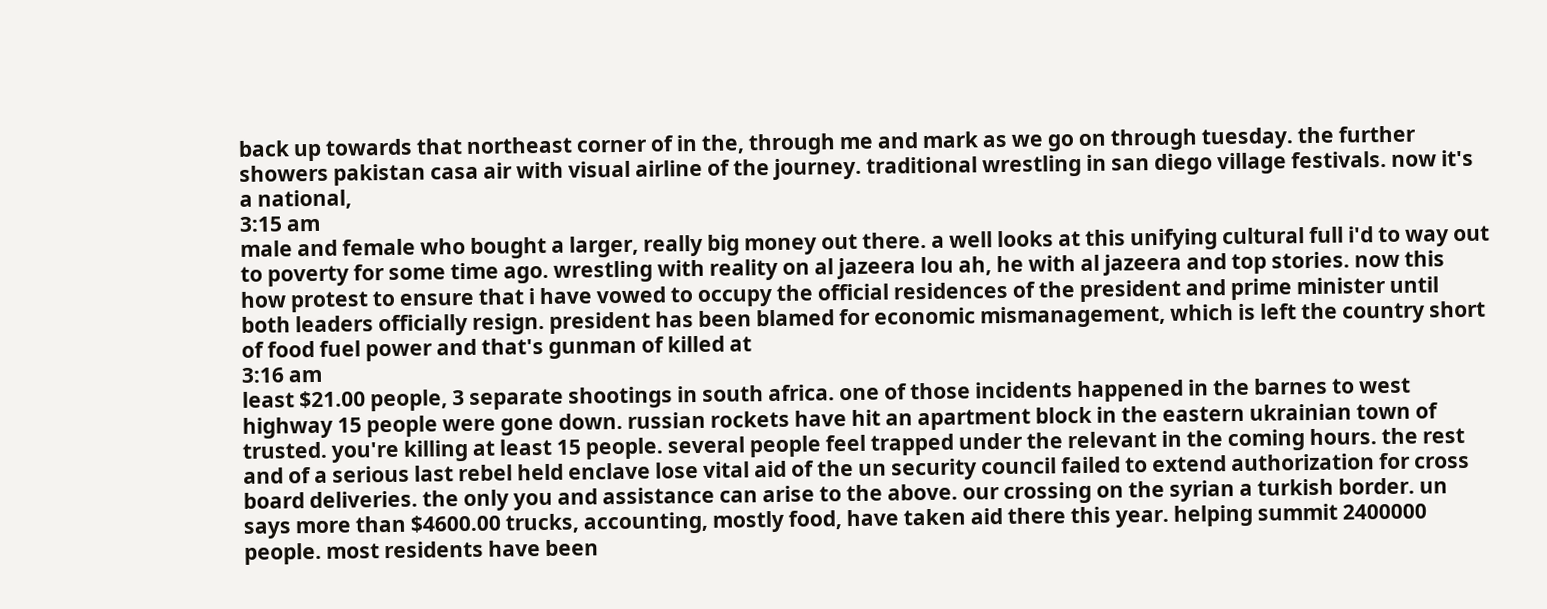back up towards that northeast corner of in the, through me and mark as we go on through tuesday. the further showers pakistan casa air with visual airline of the journey. traditional wrestling in san diego village festivals. now it's a national,
3:15 am
male and female who bought a larger, really big money out there. a well looks at this unifying cultural full i'd to way out to poverty for some time ago. wrestling with reality on al jazeera lou ah, he with al jazeera and top stories. now this how protest to ensure that i have vowed to occupy the official residences of the president and prime minister until both leaders officially resign. president has been blamed for economic mismanagement, which is left the country short of food fuel power and that's gunman of killed at
3:16 am
least $21.00 people, 3 separate shootings in south africa. one of those incidents happened in the barnes to west highway 15 people were gone down. russian rockets have hit an apartment block in the eastern ukrainian town of trusted. you're killing at least 15 people. several people feel trapped under the relevant in the coming hours. the rest and of a serious last rebel held enclave lose vital aid of the un security council failed to extend authorization for cross board deliveries. the only you and assistance can arise to the above. our crossing on the syrian a turkish border. un says more than $4600.00 trucks, accounting, mostly food, have taken aid there this year. helping summit 2400000 people. most residents have been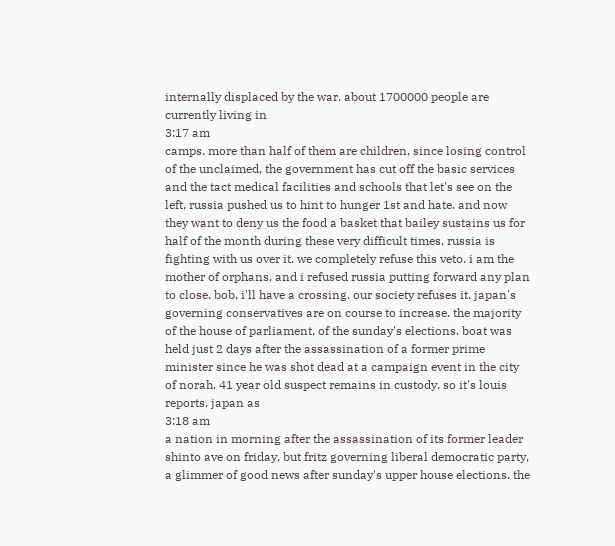internally displaced by the war. about 1700000 people are currently living in
3:17 am
camps. more than half of them are children, since losing control of the unclaimed, the government has cut off the basic services and the tact medical facilities and schools that let's see on the left, russia pushed us to hint to hunger 1st and hate. and now they want to deny us the food a basket that bailey sustains us for half of the month during these very difficult times, russia is fighting with us over it. we completely refuse this veto. i am the mother of orphans, and i refused russia putting forward any plan to close. bob, i'll have a crossing. our society refuses it. japan's governing conservatives are on course to increase. the majority of the house of parliament, of the sunday's elections. boat was held just 2 days after the assassination of a former prime minister since he was shot dead at a campaign event in the city of norah. 41 year old suspect remains in custody. so it's louis reports. japan as
3:18 am
a nation in morning after the assassination of its former leader shinto ave on friday, but fritz governing liberal democratic party, a glimmer of good news after sunday's upper house elections. the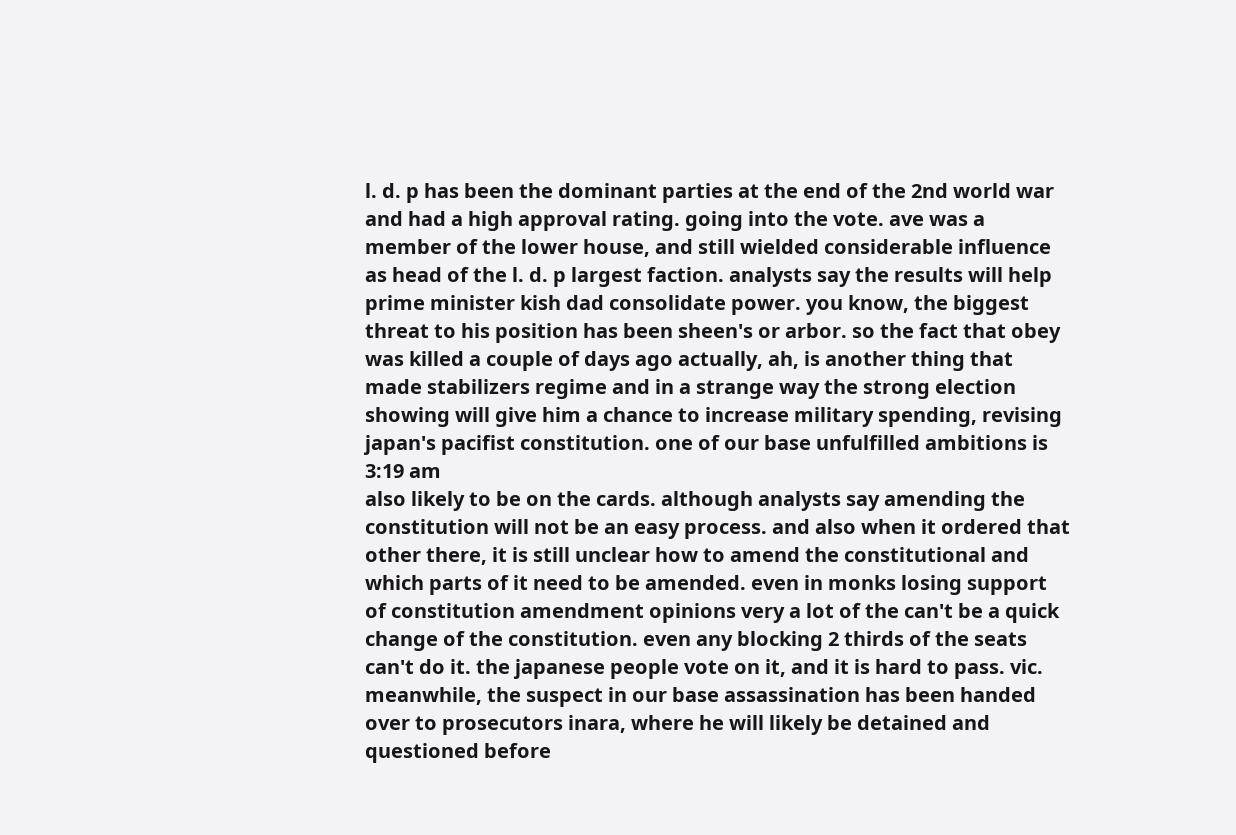l. d. p has been the dominant parties at the end of the 2nd world war and had a high approval rating. going into the vote. ave was a member of the lower house, and still wielded considerable influence as head of the l. d. p largest faction. analysts say the results will help prime minister kish dad consolidate power. you know, the biggest threat to his position has been sheen's or arbor. so the fact that obey was killed a couple of days ago actually, ah, is another thing that made stabilizers regime and in a strange way the strong election showing will give him a chance to increase military spending, revising japan's pacifist constitution. one of our base unfulfilled ambitions is
3:19 am
also likely to be on the cards. although analysts say amending the constitution will not be an easy process. and also when it ordered that other there, it is still unclear how to amend the constitutional and which parts of it need to be amended. even in monks losing support of constitution amendment opinions very a lot of the can't be a quick change of the constitution. even any blocking 2 thirds of the seats can't do it. the japanese people vote on it, and it is hard to pass. vic. meanwhile, the suspect in our base assassination has been handed over to prosecutors inara, where he will likely be detained and questioned before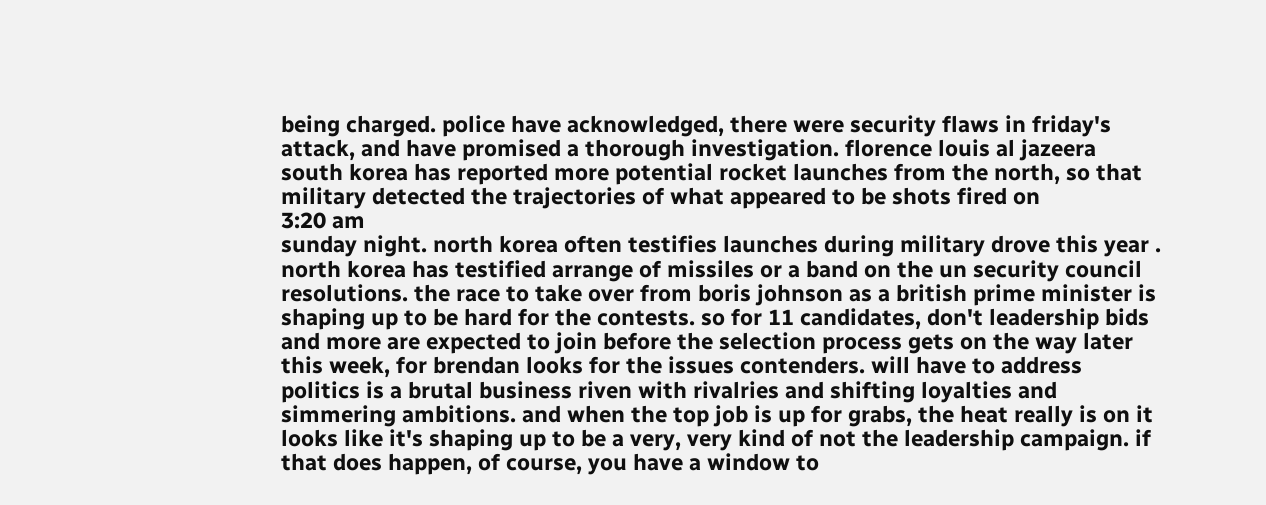being charged. police have acknowledged, there were security flaws in friday's attack, and have promised a thorough investigation. florence louis al jazeera south korea has reported more potential rocket launches from the north, so that military detected the trajectories of what appeared to be shots fired on
3:20 am
sunday night. north korea often testifies launches during military drove this year . north korea has testified arrange of missiles or a band on the un security council resolutions. the race to take over from boris johnson as a british prime minister is shaping up to be hard for the contests. so for 11 candidates, don't leadership bids and more are expected to join before the selection process gets on the way later this week, for brendan looks for the issues contenders. will have to address politics is a brutal business riven with rivalries and shifting loyalties and simmering ambitions. and when the top job is up for grabs, the heat really is on it looks like it's shaping up to be a very, very kind of not the leadership campaign. if that does happen, of course, you have a window to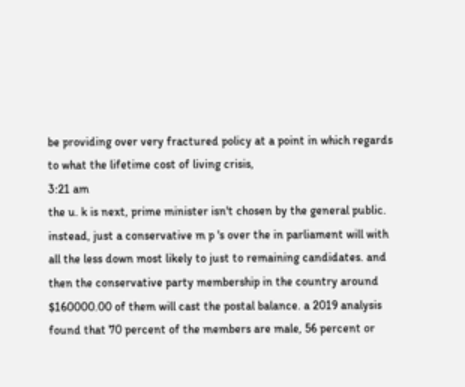be providing over very fractured policy at a point in which regards to what the lifetime cost of living crisis,
3:21 am
the u. k is next, prime minister isn't chosen by the general public. instead, just a conservative m p 's over the in parliament will with all the less down most likely to just to remaining candidates. and then the conservative party membership in the country around $160000.00 of them will cast the postal balance. a 2019 analysis found that 70 percent of the members are male, 56 percent or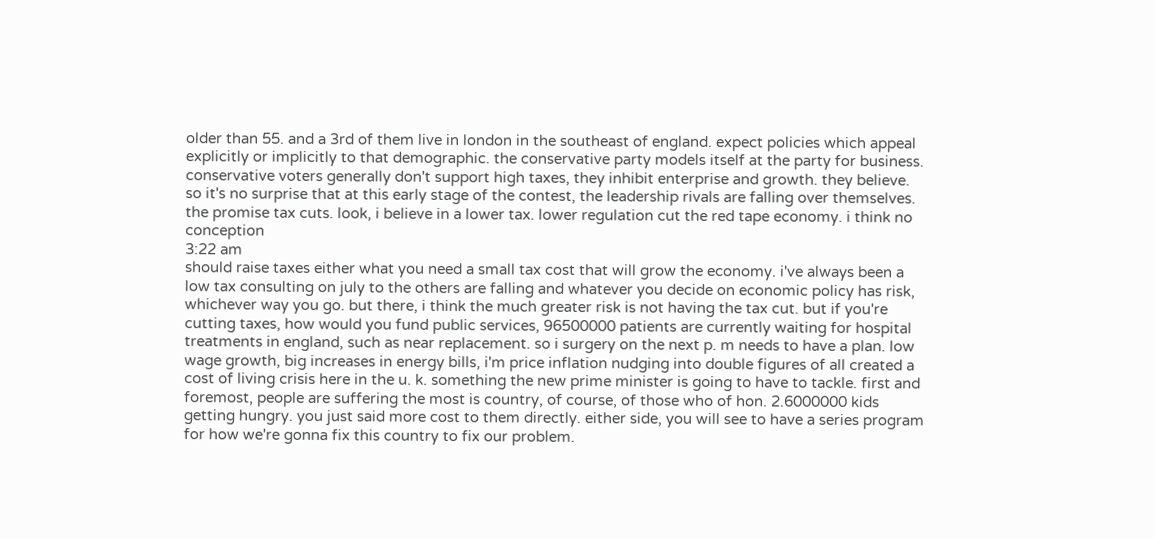older than 55. and a 3rd of them live in london in the southeast of england. expect policies which appeal explicitly or implicitly to that demographic. the conservative party models itself at the party for business. conservative voters generally don't support high taxes, they inhibit enterprise and growth. they believe. so it's no surprise that at this early stage of the contest, the leadership rivals are falling over themselves. the promise tax cuts. look, i believe in a lower tax. lower regulation cut the red tape economy. i think no conception
3:22 am
should raise taxes either what you need a small tax cost that will grow the economy. i've always been a low tax consulting on july to the others are falling and whatever you decide on economic policy has risk, whichever way you go. but there, i think the much greater risk is not having the tax cut. but if you're cutting taxes, how would you fund public services, 96500000 patients are currently waiting for hospital treatments in england, such as near replacement. so i surgery on the next p. m needs to have a plan. low wage growth, big increases in energy bills, i'm price inflation nudging into double figures of all created a cost of living crisis here in the u. k. something the new prime minister is going to have to tackle. first and foremost, people are suffering the most is country, of course, of those who of hon. 2.6000000 kids getting hungry. you just said more cost to them directly. either side, you will see to have a series program for how we're gonna fix this country to fix our problem.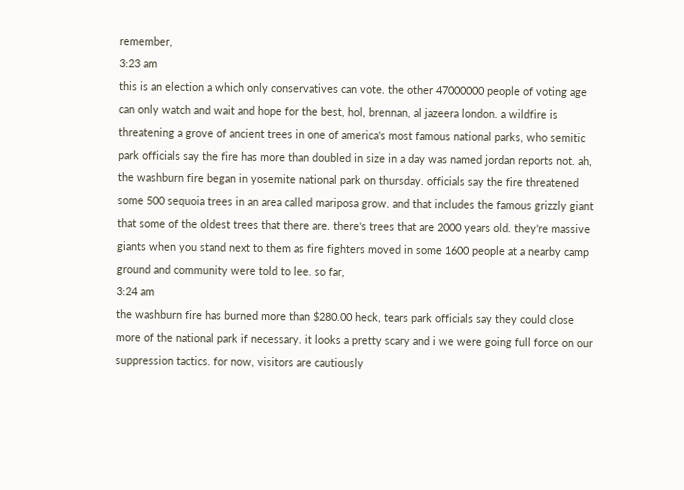remember,
3:23 am
this is an election a which only conservatives can vote. the other 47000000 people of voting age can only watch and wait and hope for the best, hol, brennan, al jazeera london. a wildfire is threatening a grove of ancient trees in one of america's most famous national parks, who semitic park officials say the fire has more than doubled in size in a day was named jordan reports not. ah, the washburn fire began in yosemite national park on thursday. officials say the fire threatened some 500 sequoia trees in an area called mariposa grow. and that includes the famous grizzly giant that some of the oldest trees that there are. there's trees that are 2000 years old. they're massive giants when you stand next to them as fire fighters moved in some 1600 people at a nearby camp ground and community were told to lee. so far,
3:24 am
the washburn fire has burned more than $280.00 heck, tears park officials say they could close more of the national park if necessary. it looks a pretty scary and i we were going full force on our suppression tactics. for now, visitors are cautiously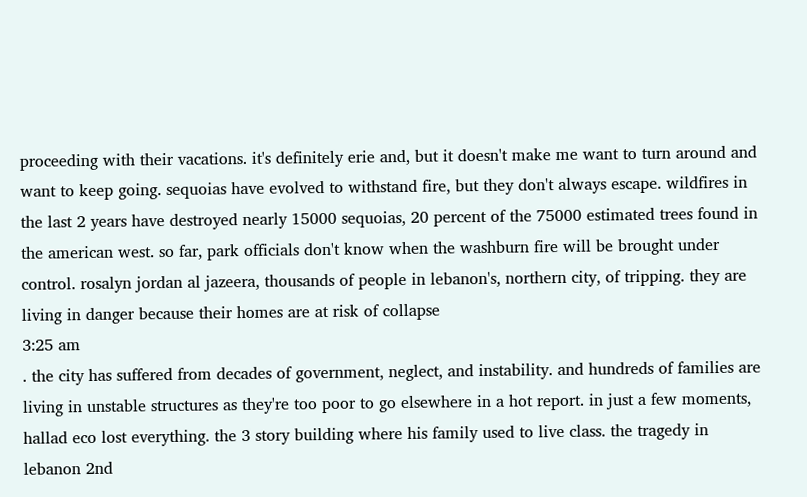proceeding with their vacations. it's definitely erie and, but it doesn't make me want to turn around and want to keep going. sequoias have evolved to withstand fire, but they don't always escape. wildfires in the last 2 years have destroyed nearly 15000 sequoias, 20 percent of the 75000 estimated trees found in the american west. so far, park officials don't know when the washburn fire will be brought under control. rosalyn jordan al jazeera, thousands of people in lebanon's, northern city, of tripping. they are living in danger because their homes are at risk of collapse
3:25 am
. the city has suffered from decades of government, neglect, and instability. and hundreds of families are living in unstable structures as they're too poor to go elsewhere in a hot report. in just a few moments, hallad eco lost everything. the 3 story building where his family used to live class. the tragedy in lebanon 2nd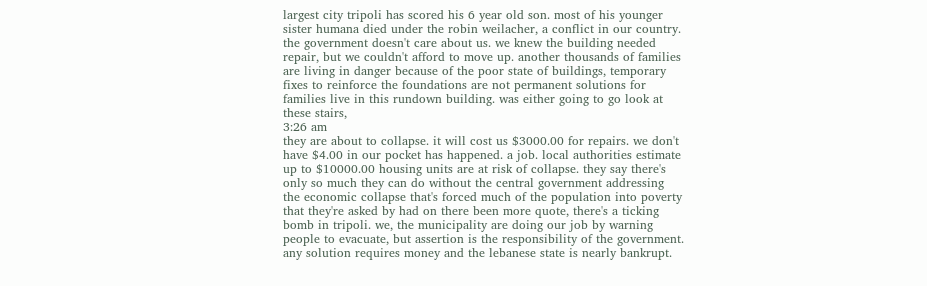largest city tripoli has scored his 6 year old son. most of his younger sister humana died under the robin weilacher, a conflict in our country. the government doesn't care about us. we knew the building needed repair, but we couldn't afford to move up. another thousands of families are living in danger because of the poor state of buildings, temporary fixes to reinforce the foundations are not permanent solutions for families live in this rundown building. was either going to go look at these stairs,
3:26 am
they are about to collapse. it will cost us $3000.00 for repairs. we don't have $4.00 in our pocket has happened. a job. local authorities estimate up to $10000.00 housing units are at risk of collapse. they say there's only so much they can do without the central government addressing the economic collapse that's forced much of the population into poverty that they're asked by had on there been more quote, there's a ticking bomb in tripoli. we, the municipality are doing our job by warning people to evacuate, but assertion is the responsibility of the government. any solution requires money and the lebanese state is nearly bankrupt.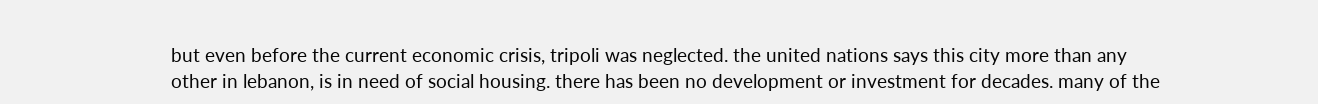but even before the current economic crisis, tripoli was neglected. the united nations says this city more than any other in lebanon, is in need of social housing. there has been no development or investment for decades. many of the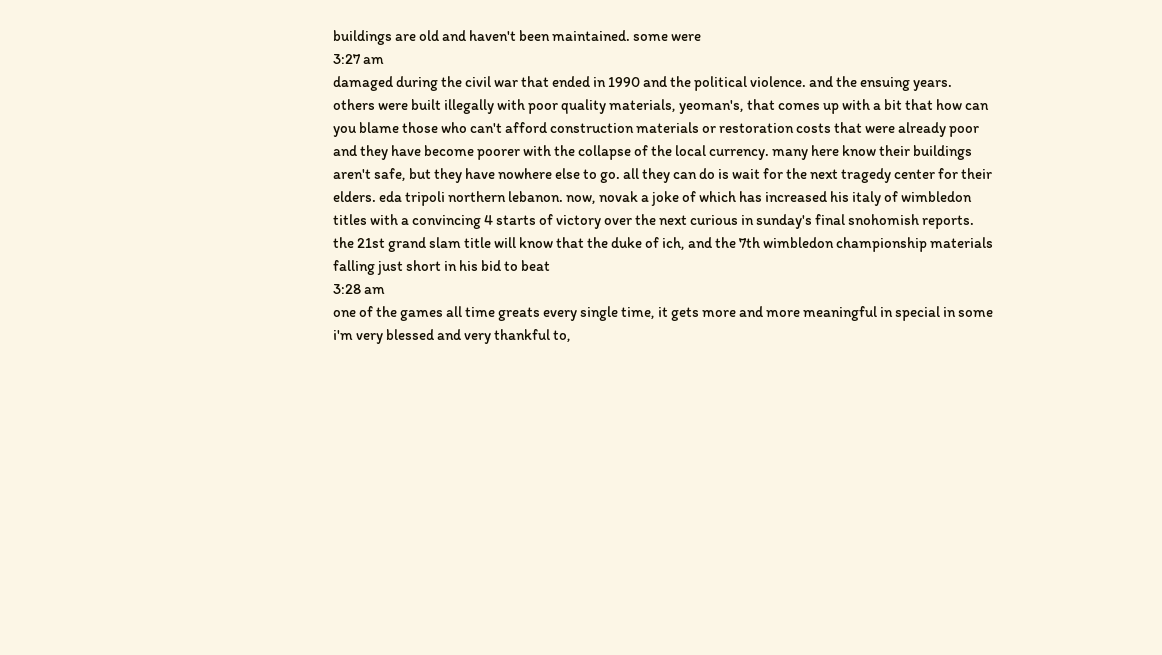buildings are old and haven't been maintained. some were
3:27 am
damaged during the civil war that ended in 1990 and the political violence. and the ensuing years. others were built illegally with poor quality materials, yeoman's, that comes up with a bit that how can you blame those who can't afford construction materials or restoration costs that were already poor and they have become poorer with the collapse of the local currency. many here know their buildings aren't safe, but they have nowhere else to go. all they can do is wait for the next tragedy center for their elders. eda tripoli northern lebanon. now, novak a joke of which has increased his italy of wimbledon titles with a convincing 4 starts of victory over the next curious in sunday's final snohomish reports. the 21st grand slam title will know that the duke of ich, and the 7th wimbledon championship materials falling just short in his bid to beat
3:28 am
one of the games all time greats every single time, it gets more and more meaningful in special in some i'm very blessed and very thankful to,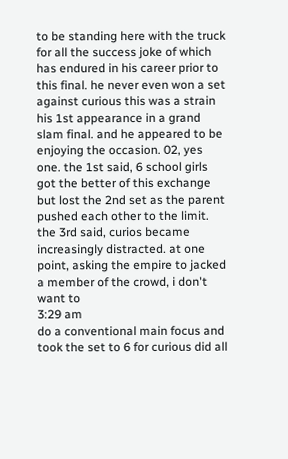to be standing here with the truck for all the success joke of which has endured in his career prior to this final. he never even won a set against curious this was a strain his 1st appearance in a grand slam final. and he appeared to be enjoying the occasion. 02, yes one. the 1st said, 6 school girls got the better of this exchange but lost the 2nd set as the parent pushed each other to the limit. the 3rd said, curios became increasingly distracted. at one point, asking the empire to jacked a member of the crowd, i don't want to
3:29 am
do a conventional main focus and took the set to 6 for curious did all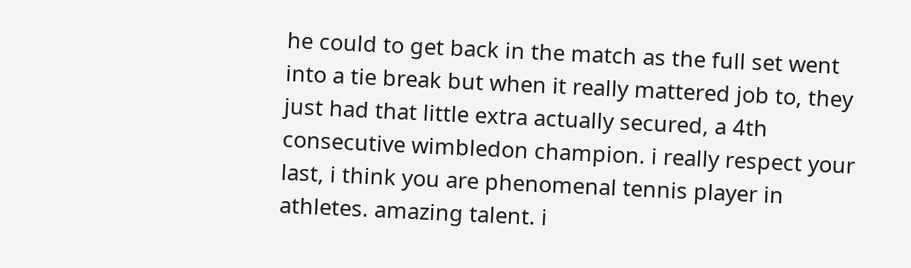he could to get back in the match as the full set went into a tie break but when it really mattered job to, they just had that little extra actually secured, a 4th consecutive wimbledon champion. i really respect your last, i think you are phenomenal tennis player in athletes. amazing talent. i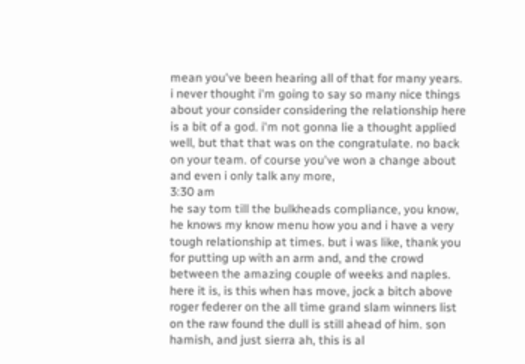mean you've been hearing all of that for many years. i never thought i'm going to say so many nice things about your consider considering the relationship here is a bit of a god. i'm not gonna lie a thought applied well, but that that was on the congratulate. no back on your team. of course you've won a change about and even i only talk any more,
3:30 am
he say tom till the bulkheads compliance, you know, he knows my know menu how you and i have a very tough relationship at times. but i was like, thank you for putting up with an arm and, and the crowd between the amazing couple of weeks and naples. here it is, is this when has move, jock a bitch above roger federer on the all time grand slam winners list on the raw found the dull is still ahead of him. son hamish, and just sierra ah, this is al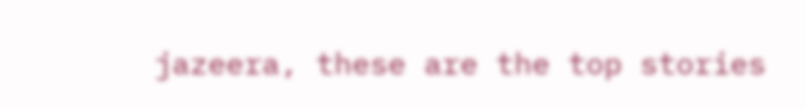jazeera, these are the top stories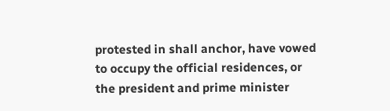protested in shall anchor, have vowed to occupy the official residences, or the president and prime minister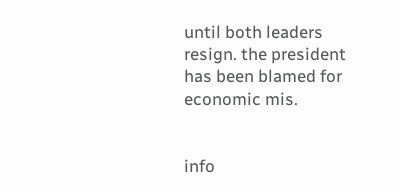until both leaders resign. the president has been blamed for economic mis.


info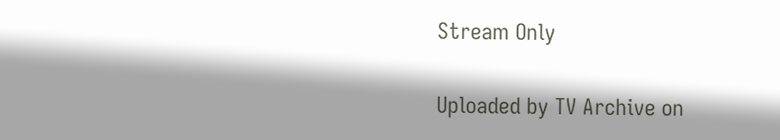Stream Only

Uploaded by TV Archive on